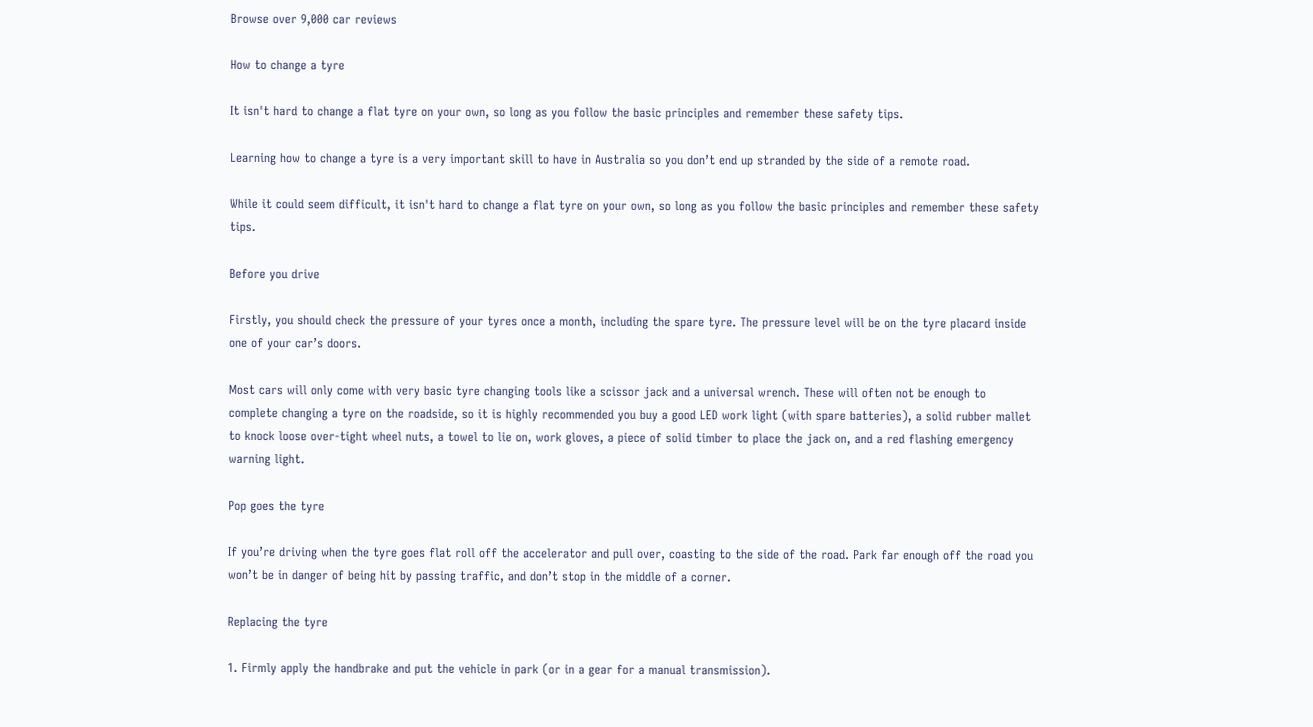Browse over 9,000 car reviews

How to change a tyre

It isn't hard to change a flat tyre on your own, so long as you follow the basic principles and remember these safety tips.

Learning how to change a tyre is a very important skill to have in Australia so you don’t end up stranded by the side of a remote road.

While it could seem difficult, it isn't hard to change a flat tyre on your own, so long as you follow the basic principles and remember these safety tips.

Before you drive

Firstly, you should check the pressure of your tyres once a month, including the spare tyre. The pressure level will be on the tyre placard inside one of your car’s doors.

Most cars will only come with very basic tyre changing tools like a scissor jack and a universal wrench. These will often not be enough to complete changing a tyre on the roadside, so it is highly recommended you buy a good LED work light (with spare batteries), a solid rubber mallet to knock loose over-tight wheel nuts, a towel to lie on, work gloves, a piece of solid timber to place the jack on, and a red flashing emergency warning light.

Pop goes the tyre

If you’re driving when the tyre goes flat roll off the accelerator and pull over, coasting to the side of the road. Park far enough off the road you won’t be in danger of being hit by passing traffic, and don’t stop in the middle of a corner.

Replacing the tyre

1. Firmly apply the handbrake and put the vehicle in park (or in a gear for a manual transmission).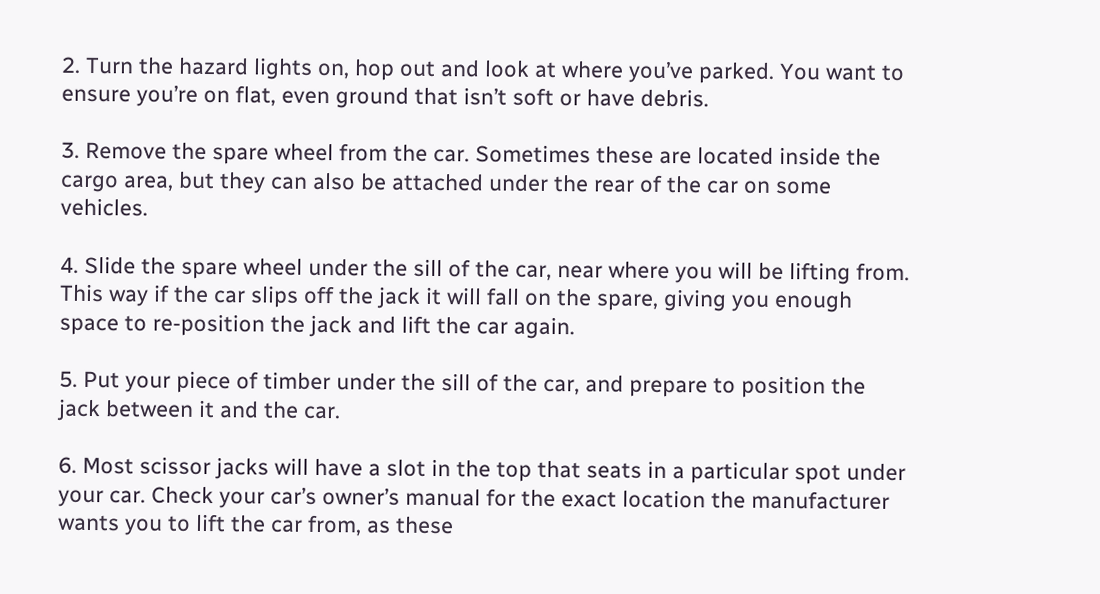2. Turn the hazard lights on, hop out and look at where you’ve parked. You want to ensure you’re on flat, even ground that isn’t soft or have debris.

3. Remove the spare wheel from the car. Sometimes these are located inside the cargo area, but they can also be attached under the rear of the car on some vehicles.

4. Slide the spare wheel under the sill of the car, near where you will be lifting from. This way if the car slips off the jack it will fall on the spare, giving you enough space to re-position the jack and lift the car again.

5. Put your piece of timber under the sill of the car, and prepare to position the jack between it and the car.

6. Most scissor jacks will have a slot in the top that seats in a particular spot under your car. Check your car’s owner’s manual for the exact location the manufacturer wants you to lift the car from, as these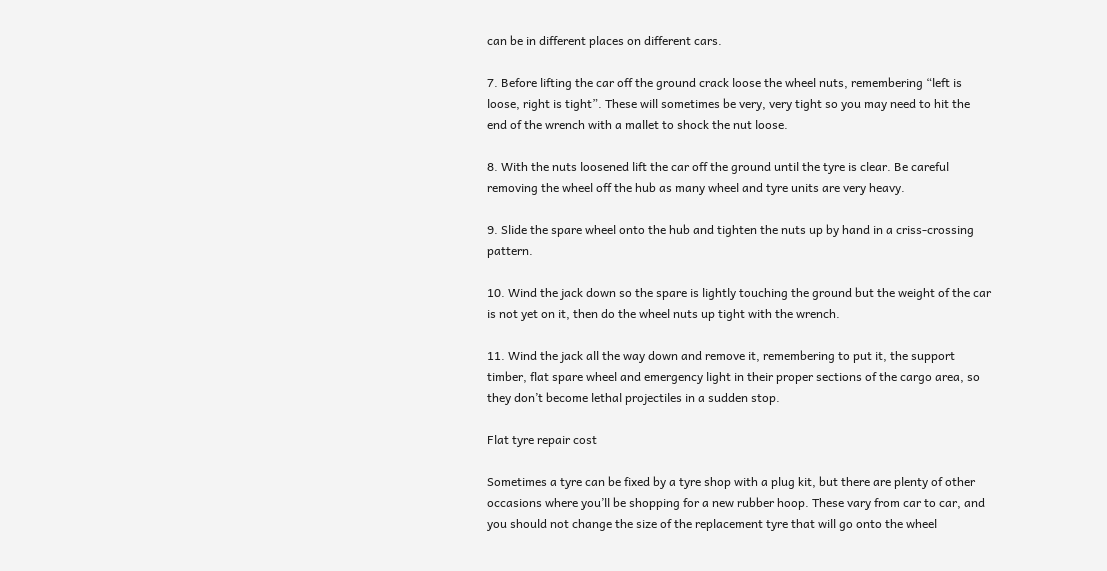can be in different places on different cars.

7. Before lifting the car off the ground crack loose the wheel nuts, remembering “left is loose, right is tight”. These will sometimes be very, very tight so you may need to hit the end of the wrench with a mallet to shock the nut loose.

8. With the nuts loosened lift the car off the ground until the tyre is clear. Be careful removing the wheel off the hub as many wheel and tyre units are very heavy.

9. Slide the spare wheel onto the hub and tighten the nuts up by hand in a criss-crossing pattern.

10. Wind the jack down so the spare is lightly touching the ground but the weight of the car is not yet on it, then do the wheel nuts up tight with the wrench.

11. Wind the jack all the way down and remove it, remembering to put it, the support timber, flat spare wheel and emergency light in their proper sections of the cargo area, so they don’t become lethal projectiles in a sudden stop.

Flat tyre repair cost

Sometimes a tyre can be fixed by a tyre shop with a plug kit, but there are plenty of other occasions where you’ll be shopping for a new rubber hoop. These vary from car to car, and you should not change the size of the replacement tyre that will go onto the wheel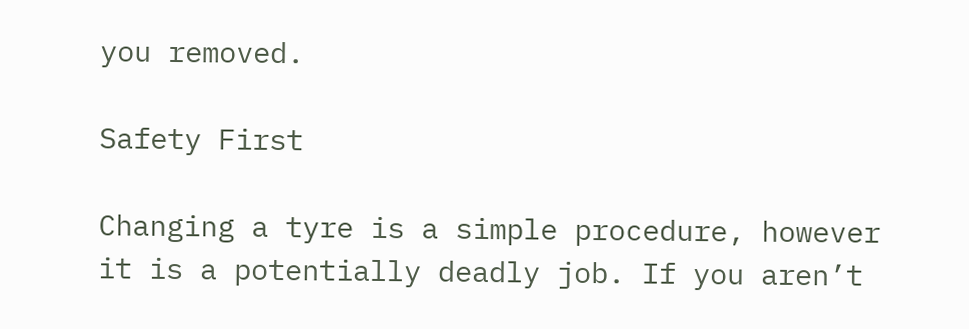you removed.

Safety First

Changing a tyre is a simple procedure, however it is a potentially deadly job. If you aren’t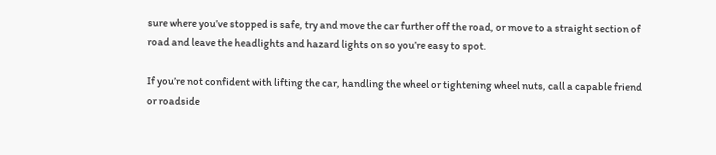sure where you’ve stopped is safe, try and move the car further off the road, or move to a straight section of road and leave the headlights and hazard lights on so you’re easy to spot.

If you’re not confident with lifting the car, handling the wheel or tightening wheel nuts, call a capable friend or roadside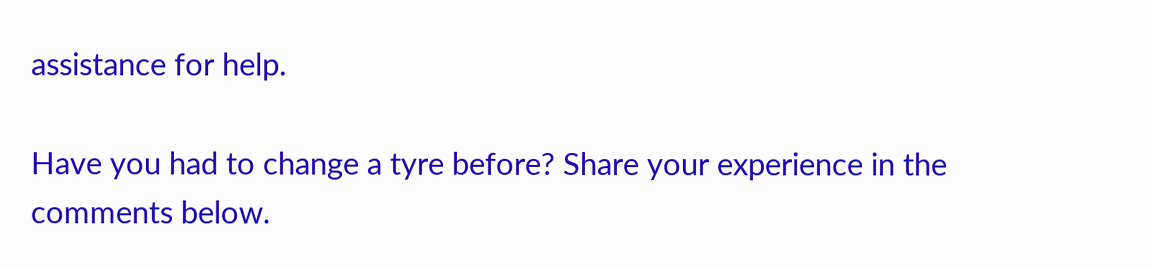assistance for help.

Have you had to change a tyre before? Share your experience in the comments below.